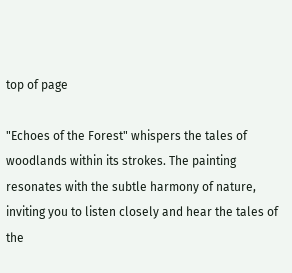top of page

"Echoes of the Forest" whispers the tales of woodlands within its strokes. The painting resonates with the subtle harmony of nature, inviting you to listen closely and hear the tales of the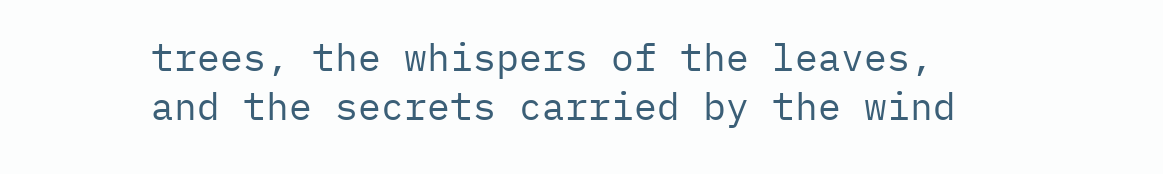trees, the whispers of the leaves, and the secrets carried by the wind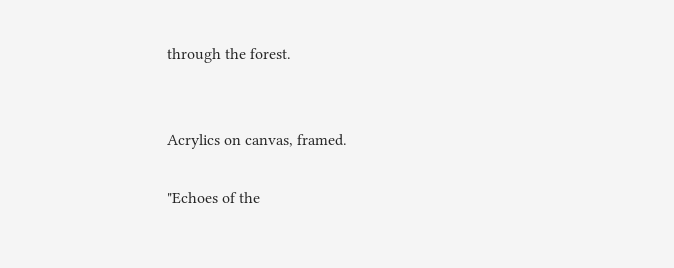through the forest.


Acrylics on canvas, framed.

"Echoes of the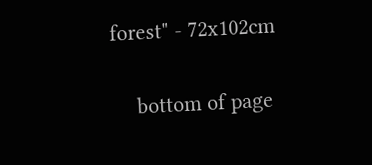forest" - 72x102cm

    bottom of page